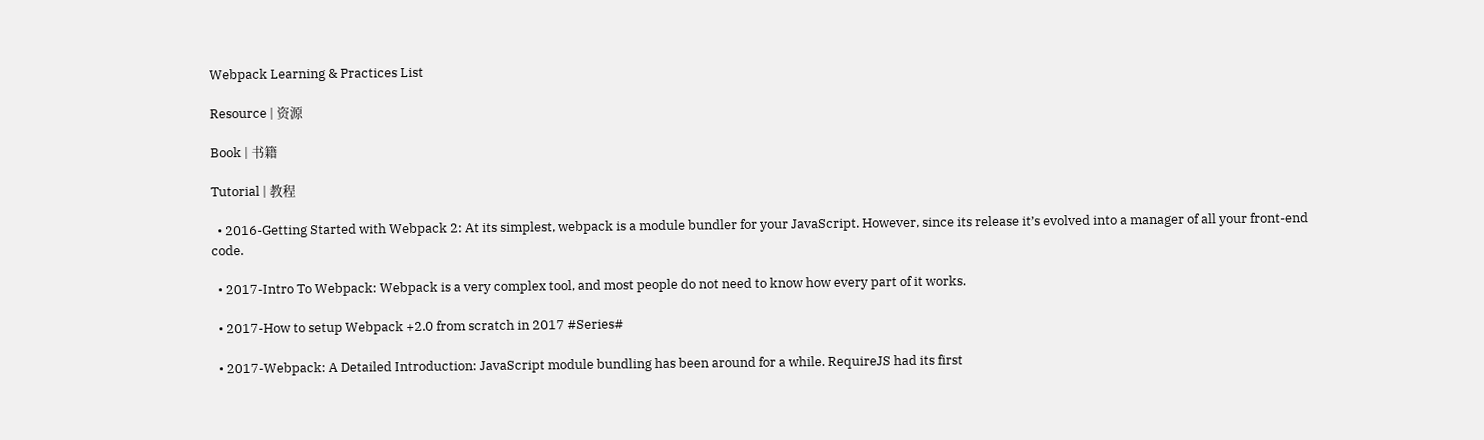Webpack Learning & Practices List

Resource | 资源

Book | 书籍

Tutorial | 教程

  • 2016-Getting Started with Webpack 2: At its simplest, webpack is a module bundler for your JavaScript. However, since its release it’s evolved into a manager of all your front-end code.

  • 2017-Intro To Webpack: Webpack is a very complex tool, and most people do not need to know how every part of it works.

  • 2017-How to setup Webpack +2.0 from scratch in 2017 #Series#

  • 2017-Webpack: A Detailed Introduction: JavaScript module bundling has been around for a while. RequireJS had its first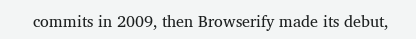commits in 2009, then Browserify made its debut,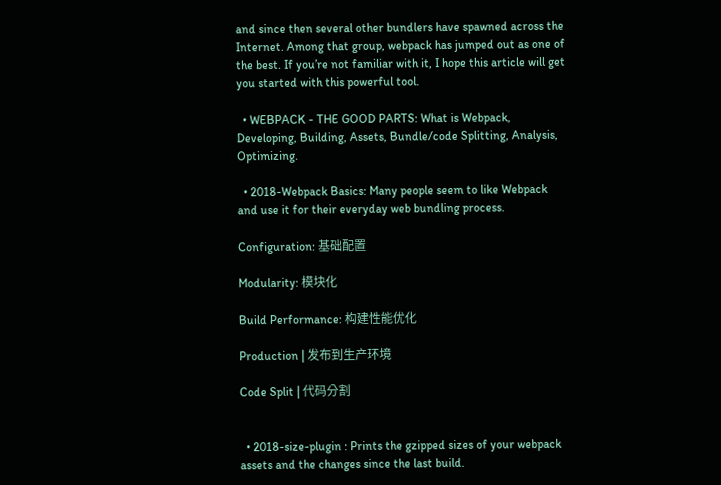and since then several other bundlers have spawned across the Internet. Among that group, webpack has jumped out as one of the best. If you’re not familiar with it, I hope this article will get you started with this powerful tool.

  • WEBPACK - THE GOOD PARTS: What is Webpack, Developing, Building, Assets, Bundle/code Splitting, Analysis, Optimizing.

  • 2018-Webpack Basics: Many people seem to like Webpack and use it for their everyday web bundling process.

Configuration: 基础配置

Modularity: 模块化

Build Performance: 构建性能优化

Production | 发布到生产环境

Code Split | 代码分割


  • 2018-size-plugin : Prints the gzipped sizes of your webpack assets and the changes since the last build.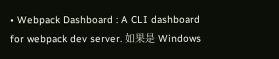• Webpack Dashboard : A CLI dashboard for webpack dev server. 如果是 Windows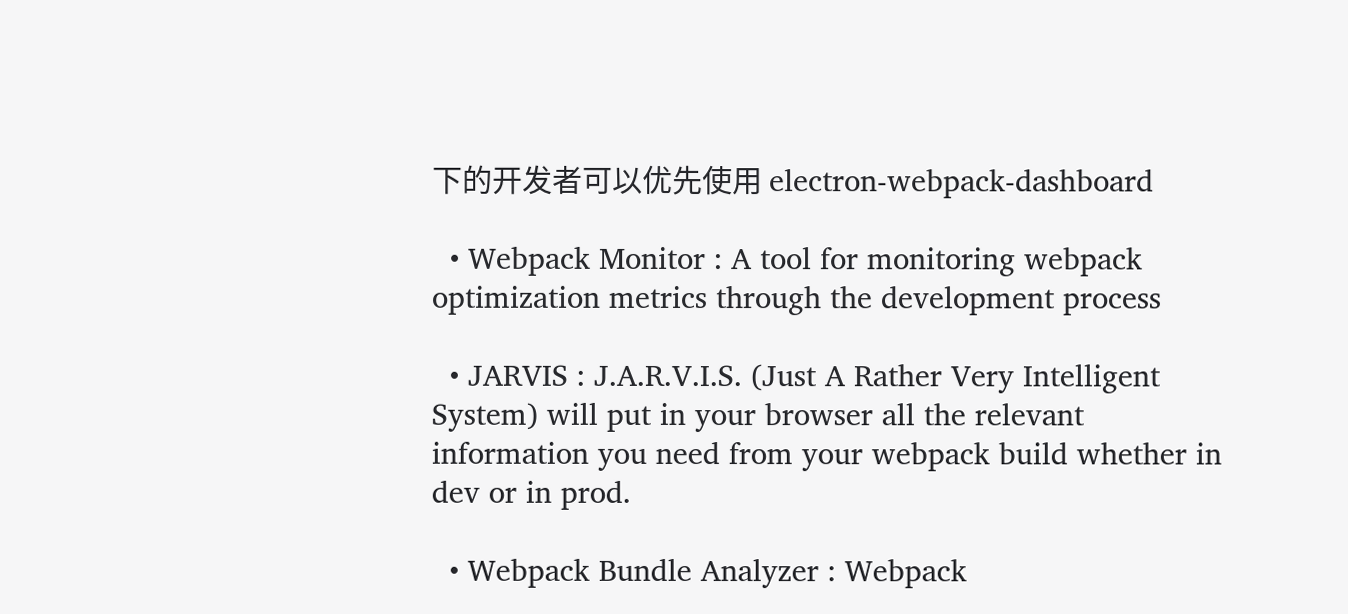下的开发者可以优先使用 electron-webpack-dashboard

  • Webpack Monitor : A tool for monitoring webpack optimization metrics through the development process

  • JARVIS : J.A.R.V.I.S. (Just A Rather Very Intelligent System) will put in your browser all the relevant information you need from your webpack build whether in dev or in prod.

  • Webpack Bundle Analyzer : Webpack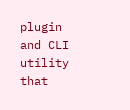plugin and CLI utility that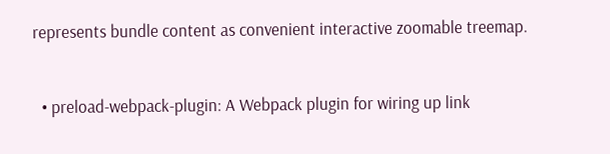represents bundle content as convenient interactive zoomable treemap.


  • preload-webpack-plugin: A Webpack plugin for wiring up link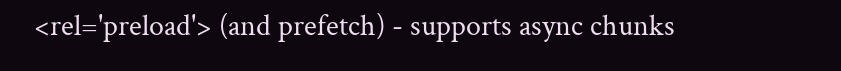<rel='preload'> (and prefetch) - supports async chunks